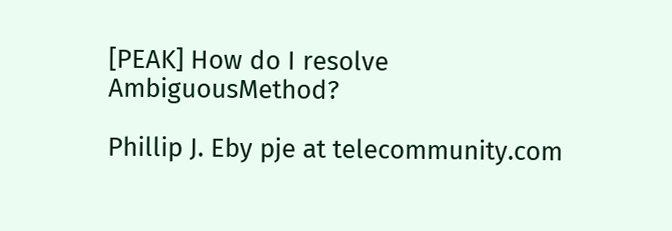[PEAK] How do I resolve AmbiguousMethod?

Phillip J. Eby pje at telecommunity.com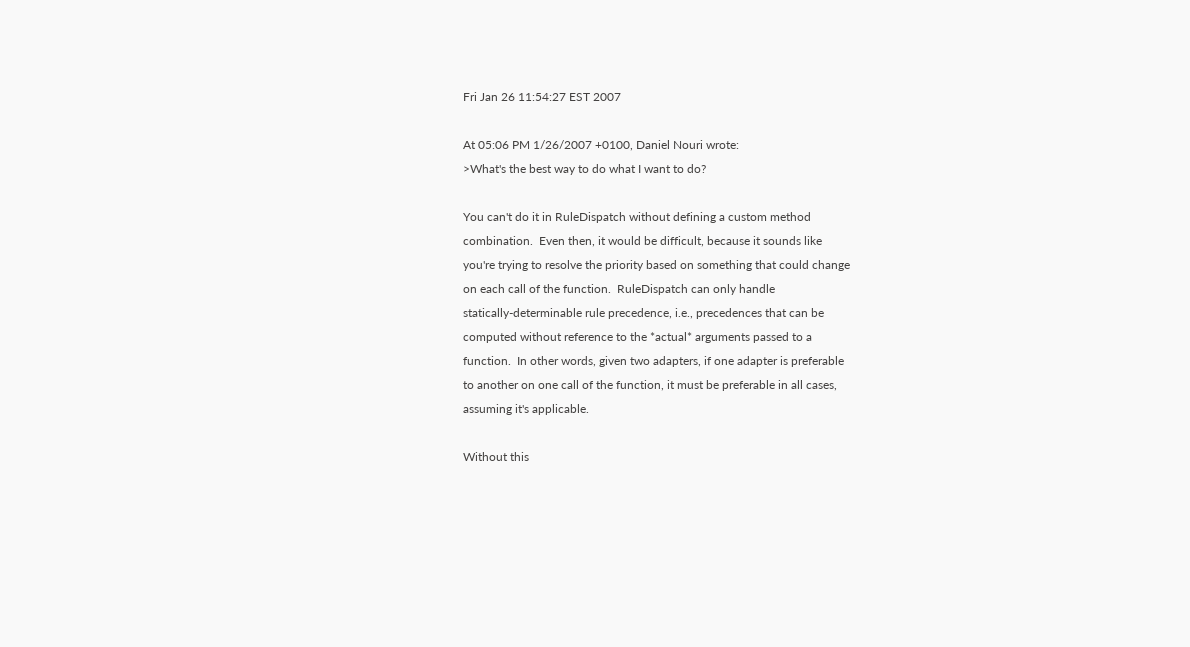Fri Jan 26 11:54:27 EST 2007

At 05:06 PM 1/26/2007 +0100, Daniel Nouri wrote:
>What's the best way to do what I want to do?

You can't do it in RuleDispatch without defining a custom method
combination.  Even then, it would be difficult, because it sounds like
you're trying to resolve the priority based on something that could change
on each call of the function.  RuleDispatch can only handle
statically-determinable rule precedence, i.e., precedences that can be
computed without reference to the *actual* arguments passed to a
function.  In other words, given two adapters, if one adapter is preferable
to another on one call of the function, it must be preferable in all cases,
assuming it's applicable.

Without this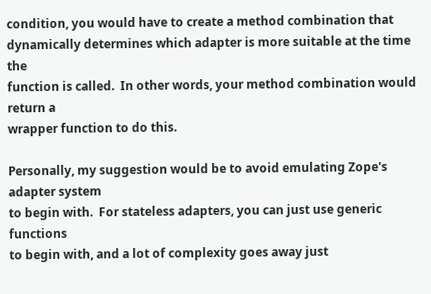condition, you would have to create a method combination that
dynamically determines which adapter is more suitable at the time the
function is called.  In other words, your method combination would return a
wrapper function to do this.

Personally, my suggestion would be to avoid emulating Zope's adapter system
to begin with.  For stateless adapters, you can just use generic functions
to begin with, and a lot of complexity goes away just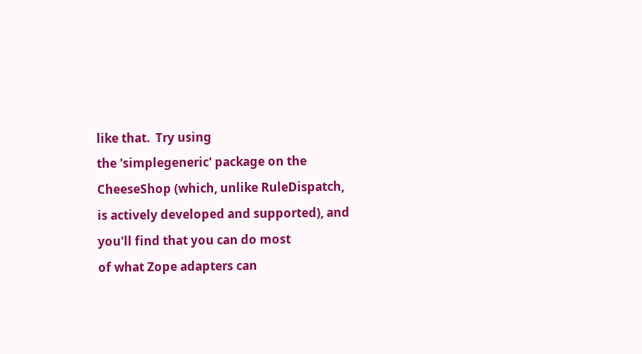like that.  Try using
the 'simplegeneric' package on the CheeseShop (which, unlike RuleDispatch,
is actively developed and supported), and you'll find that you can do most
of what Zope adapters can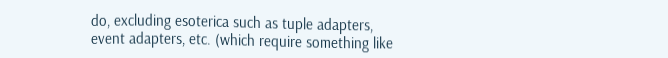do, excluding esoterica such as tuple adapters,
event adapters, etc. (which require something like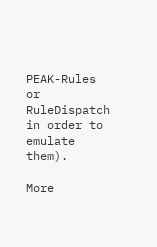PEAK-Rules or
RuleDispatch in order to emulate them).

More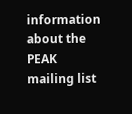information about the PEAK mailing list